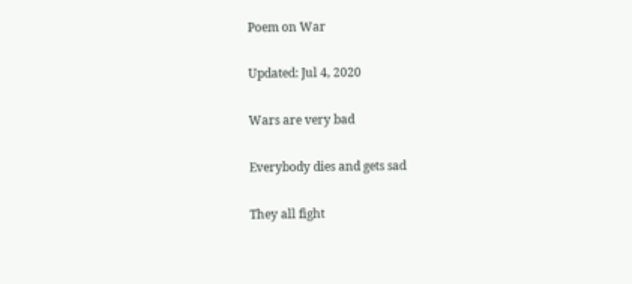Poem on War

Updated: Jul 4, 2020

Wars are very bad

Everybody dies and gets sad

They all fight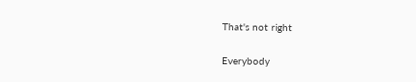That's not right

Everybody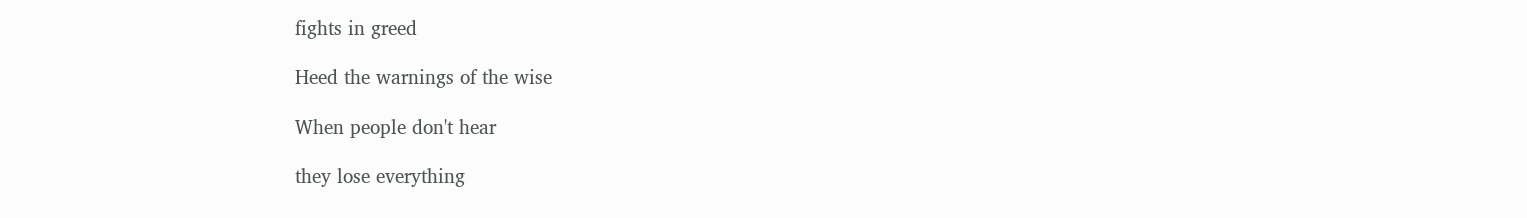fights in greed

Heed the warnings of the wise

When people don't hear

they lose everything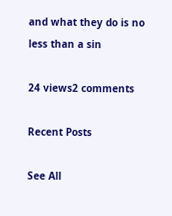and what they do is no less than a sin

24 views2 comments

Recent Posts

See All